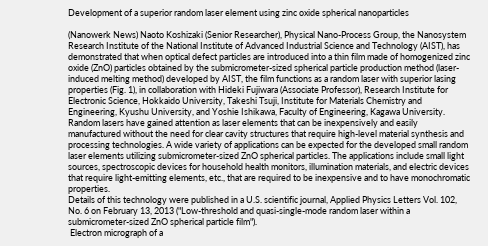Development of a superior random laser element using zinc oxide spherical nanoparticles

(Nanowerk News) Naoto Koshizaki (Senior Researcher), Physical Nano-Process Group, the Nanosystem Research Institute of the National Institute of Advanced Industrial Science and Technology (AIST), has demonstrated that when optical defect particles are introduced into a thin film made of homogenized zinc oxide (ZnO) particles obtained by the submicrometer-sized spherical particle production method (laser-induced melting method) developed by AIST, the film functions as a random laser with superior lasing properties (Fig. 1), in collaboration with Hideki Fujiwara (Associate Professor), Research Institute for Electronic Science, Hokkaido University, Takeshi Tsuji, Institute for Materials Chemistry and Engineering, Kyushu University, and Yoshie Ishikawa, Faculty of Engineering, Kagawa University.
Random lasers have gained attention as laser elements that can be inexpensively and easily manufactured without the need for clear cavity structures that require high-level material synthesis and processing technologies. A wide variety of applications can be expected for the developed small random laser elements utilizing submicrometer-sized ZnO spherical particles. The applications include small light sources, spectroscopic devices for household health monitors, illumination materials, and electric devices that require light-emitting elements, etc., that are required to be inexpensive and to have monochromatic properties.
Details of this technology were published in a U.S. scientific journal, Applied Physics Letters Vol. 102, No. 6 on February 13, 2013 ("Low-threshold and quasi-single-mode random laser within a submicrometer-sized ZnO spherical particle film").
 Electron micrograph of a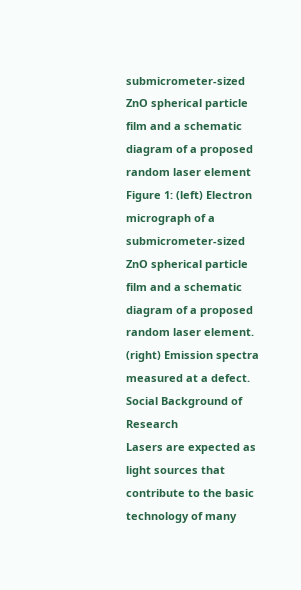submicrometer-sized ZnO spherical particle film and a schematic diagram of a proposed random laser element
Figure 1: (left) Electron micrograph of a submicrometer-sized ZnO spherical particle film and a schematic diagram of a proposed random laser element. (right) Emission spectra measured at a defect.
Social Background of Research
Lasers are expected as light sources that contribute to the basic technology of many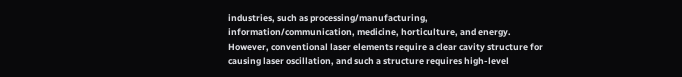industries, such as processing/manufacturing, information/communication, medicine, horticulture, and energy. However, conventional laser elements require a clear cavity structure for causing laser oscillation, and such a structure requires high-level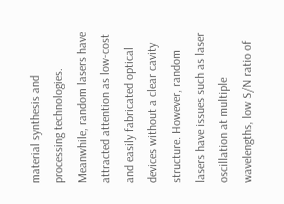material synthesis and processing technologies. Meanwhile, random lasers have attracted attention as low-cost and easily fabricated optical devices without a clear cavity structure. However, random lasers have issues such as laser oscillation at multiple wavelengths, low S/N ratio of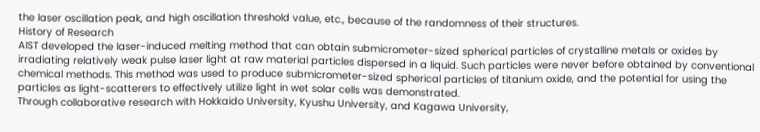the laser oscillation peak, and high oscillation threshold value, etc., because of the randomness of their structures.
History of Research
AIST developed the laser-induced melting method that can obtain submicrometer-sized spherical particles of crystalline metals or oxides by irradiating relatively weak pulse laser light at raw material particles dispersed in a liquid. Such particles were never before obtained by conventional chemical methods. This method was used to produce submicrometer-sized spherical particles of titanium oxide, and the potential for using the particles as light-scatterers to effectively utilize light in wet solar cells was demonstrated.
Through collaborative research with Hokkaido University, Kyushu University, and Kagawa University,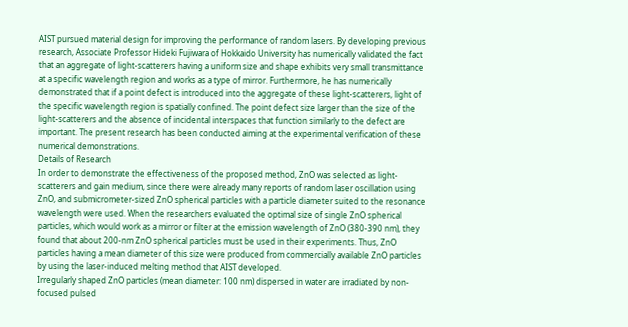AIST pursued material design for improving the performance of random lasers. By developing previous research, Associate Professor Hideki Fujiwara of Hokkaido University has numerically validated the fact that an aggregate of light-scatterers having a uniform size and shape exhibits very small transmittance at a specific wavelength region and works as a type of mirror. Furthermore, he has numerically demonstrated that if a point defect is introduced into the aggregate of these light-scatterers, light of the specific wavelength region is spatially confined. The point defect size larger than the size of the light-scatterers and the absence of incidental interspaces that function similarly to the defect are important. The present research has been conducted aiming at the experimental verification of these numerical demonstrations.
Details of Research
In order to demonstrate the effectiveness of the proposed method, ZnO was selected as light-scatterers and gain medium, since there were already many reports of random laser oscillation using ZnO, and submicrometer-sized ZnO spherical particles with a particle diameter suited to the resonance wavelength were used. When the researchers evaluated the optimal size of single ZnO spherical particles, which would work as a mirror or filter at the emission wavelength of ZnO (380-390 nm), they found that about 200-nm ZnO spherical particles must be used in their experiments. Thus, ZnO particles having a mean diameter of this size were produced from commercially available ZnO particles by using the laser-induced melting method that AIST developed.
Irregularly shaped ZnO particles (mean diameter: 100 nm) dispersed in water are irradiated by non-focused pulsed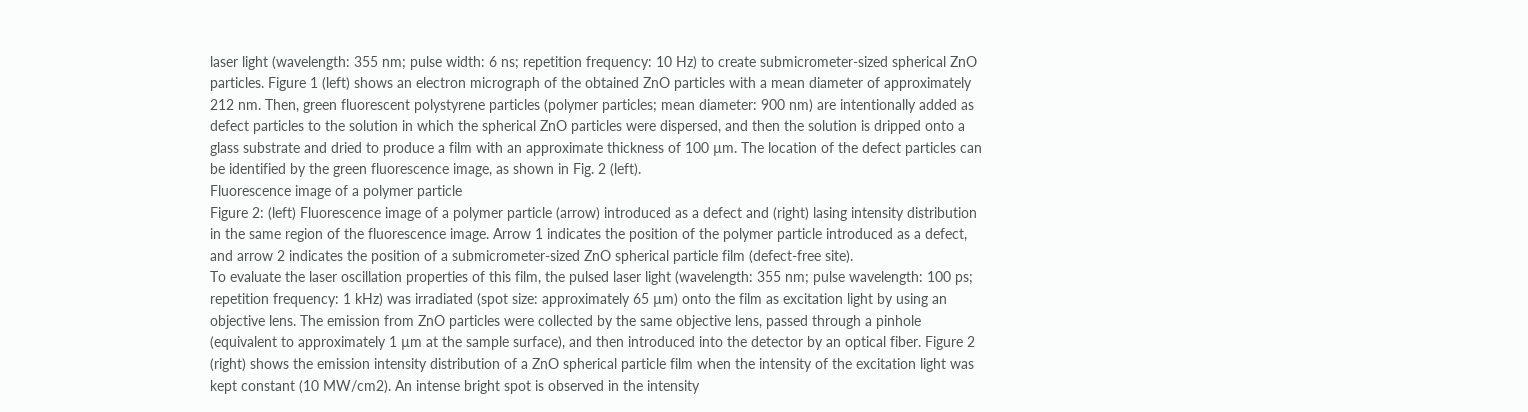laser light (wavelength: 355 nm; pulse width: 6 ns; repetition frequency: 10 Hz) to create submicrometer-sized spherical ZnO particles. Figure 1 (left) shows an electron micrograph of the obtained ZnO particles with a mean diameter of approximately 212 nm. Then, green fluorescent polystyrene particles (polymer particles; mean diameter: 900 nm) are intentionally added as defect particles to the solution in which the spherical ZnO particles were dispersed, and then the solution is dripped onto a glass substrate and dried to produce a film with an approximate thickness of 100 µm. The location of the defect particles can be identified by the green fluorescence image, as shown in Fig. 2 (left).
Fluorescence image of a polymer particle
Figure 2: (left) Fluorescence image of a polymer particle (arrow) introduced as a defect and (right) lasing intensity distribution in the same region of the fluorescence image. Arrow 1 indicates the position of the polymer particle introduced as a defect, and arrow 2 indicates the position of a submicrometer-sized ZnO spherical particle film (defect-free site).
To evaluate the laser oscillation properties of this film, the pulsed laser light (wavelength: 355 nm; pulse wavelength: 100 ps; repetition frequency: 1 kHz) was irradiated (spot size: approximately 65 µm) onto the film as excitation light by using an objective lens. The emission from ZnO particles were collected by the same objective lens, passed through a pinhole (equivalent to approximately 1 µm at the sample surface), and then introduced into the detector by an optical fiber. Figure 2 (right) shows the emission intensity distribution of a ZnO spherical particle film when the intensity of the excitation light was kept constant (10 MW/cm2). An intense bright spot is observed in the intensity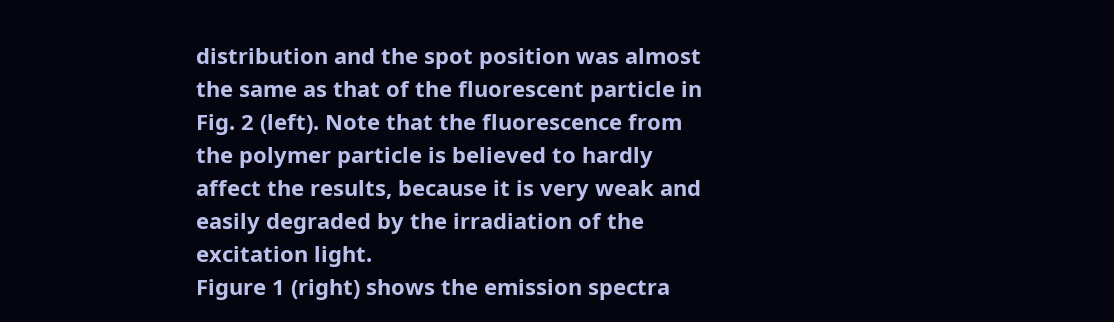distribution and the spot position was almost the same as that of the fluorescent particle in Fig. 2 (left). Note that the fluorescence from the polymer particle is believed to hardly affect the results, because it is very weak and easily degraded by the irradiation of the excitation light.
Figure 1 (right) shows the emission spectra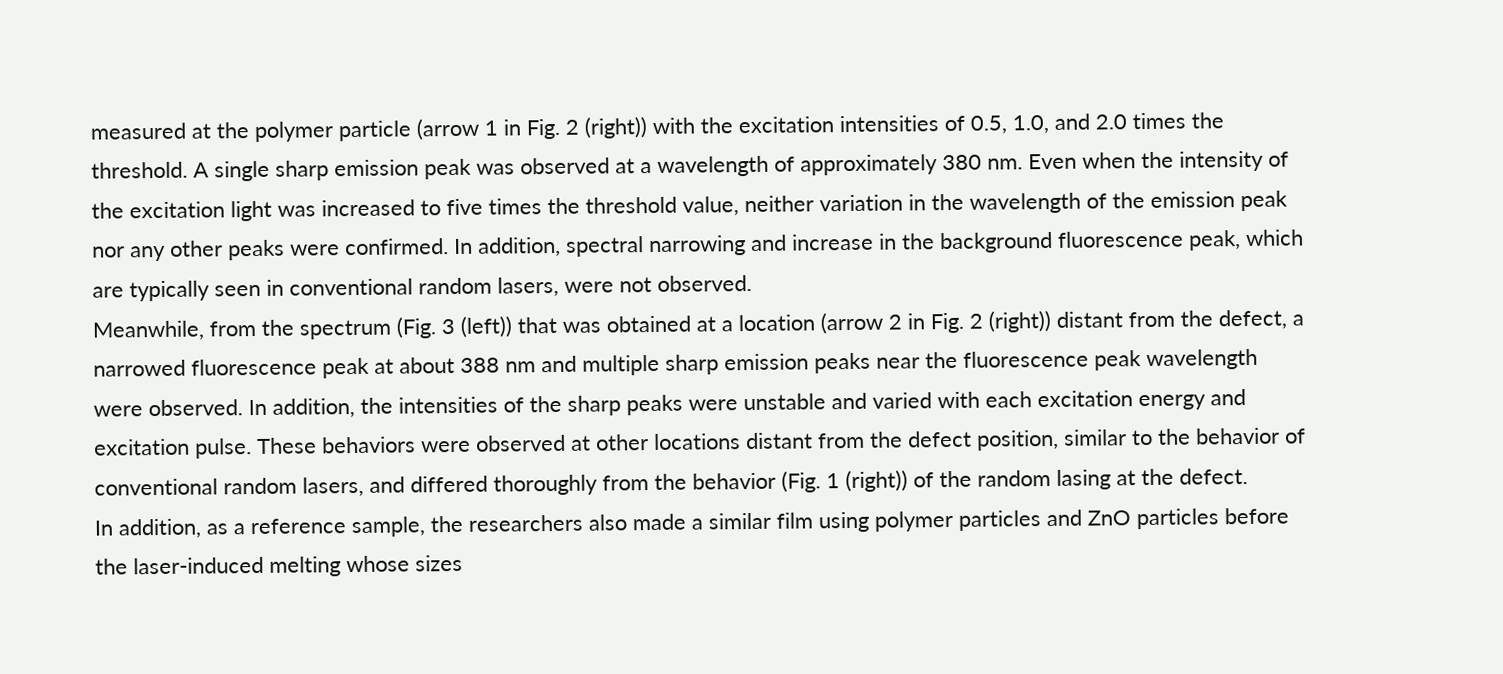measured at the polymer particle (arrow 1 in Fig. 2 (right)) with the excitation intensities of 0.5, 1.0, and 2.0 times the threshold. A single sharp emission peak was observed at a wavelength of approximately 380 nm. Even when the intensity of the excitation light was increased to five times the threshold value, neither variation in the wavelength of the emission peak nor any other peaks were confirmed. In addition, spectral narrowing and increase in the background fluorescence peak, which are typically seen in conventional random lasers, were not observed.
Meanwhile, from the spectrum (Fig. 3 (left)) that was obtained at a location (arrow 2 in Fig. 2 (right)) distant from the defect, a narrowed fluorescence peak at about 388 nm and multiple sharp emission peaks near the fluorescence peak wavelength were observed. In addition, the intensities of the sharp peaks were unstable and varied with each excitation energy and excitation pulse. These behaviors were observed at other locations distant from the defect position, similar to the behavior of conventional random lasers, and differed thoroughly from the behavior (Fig. 1 (right)) of the random lasing at the defect.
In addition, as a reference sample, the researchers also made a similar film using polymer particles and ZnO particles before the laser-induced melting whose sizes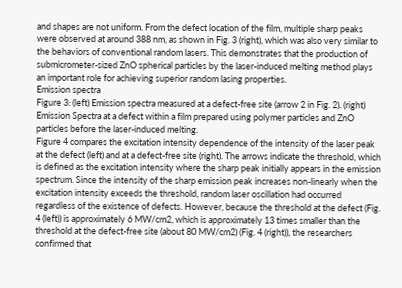and shapes are not uniform. From the defect location of the film, multiple sharp peaks were observed at around 388 nm, as shown in Fig. 3 (right), which was also very similar to the behaviors of conventional random lasers. This demonstrates that the production of submicrometer-sized ZnO spherical particles by the laser-induced melting method plays an important role for achieving superior random lasing properties.
Emission spectra
Figure 3: (left) Emission spectra measured at a defect-free site (arrow 2 in Fig. 2). (right) Emission Spectra at a defect within a film prepared using polymer particles and ZnO particles before the laser-induced melting.
Figure 4 compares the excitation intensity dependence of the intensity of the laser peak at the defect (left) and at a defect-free site (right). The arrows indicate the threshold, which is defined as the excitation intensity where the sharp peak initially appears in the emission spectrum. Since the intensity of the sharp emission peak increases non-linearly when the excitation intensity exceeds the threshold, random laser oscillation had occurred regardless of the existence of defects. However, because the threshold at the defect (Fig. 4 (left)) is approximately 6 MW/cm2, which is approximately 13 times smaller than the threshold at the defect-free site (about 80 MW/cm2) (Fig. 4 (right)), the researchers confirmed that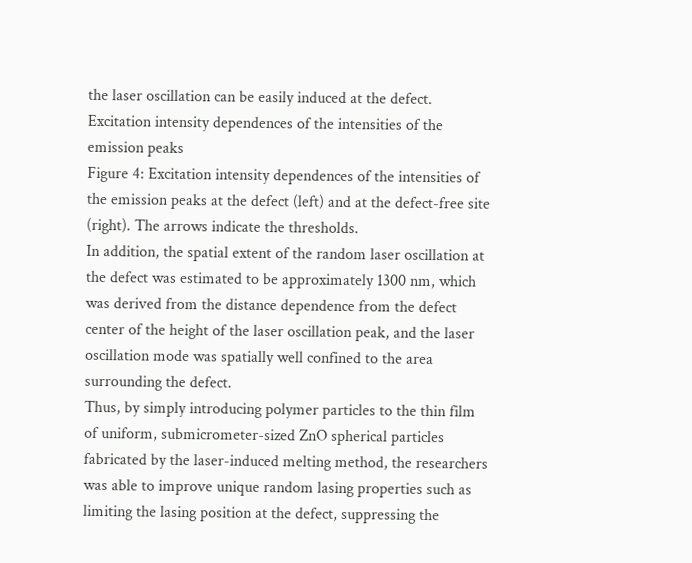the laser oscillation can be easily induced at the defect.
Excitation intensity dependences of the intensities of the emission peaks
Figure 4: Excitation intensity dependences of the intensities of the emission peaks at the defect (left) and at the defect-free site (right). The arrows indicate the thresholds.
In addition, the spatial extent of the random laser oscillation at the defect was estimated to be approximately 1300 nm, which was derived from the distance dependence from the defect center of the height of the laser oscillation peak, and the laser oscillation mode was spatially well confined to the area surrounding the defect.
Thus, by simply introducing polymer particles to the thin film of uniform, submicrometer-sized ZnO spherical particles fabricated by the laser-induced melting method, the researchers was able to improve unique random lasing properties such as limiting the lasing position at the defect, suppressing the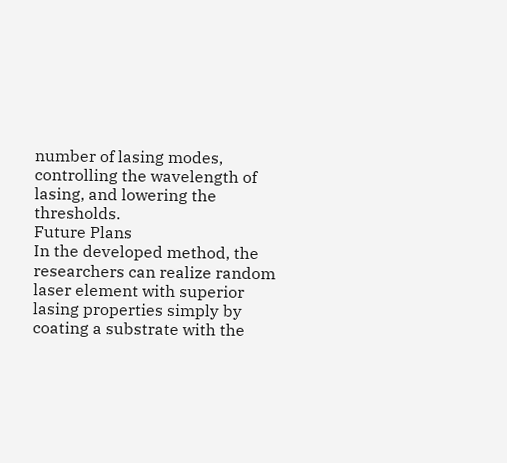number of lasing modes, controlling the wavelength of lasing, and lowering the thresholds.
Future Plans
In the developed method, the researchers can realize random laser element with superior lasing properties simply by coating a substrate with the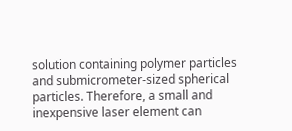solution containing polymer particles and submicrometer-sized spherical particles. Therefore, a small and inexpensive laser element can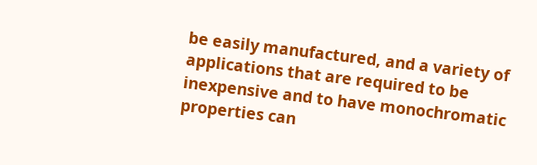be easily manufactured, and a variety of applications that are required to be inexpensive and to have monochromatic properties can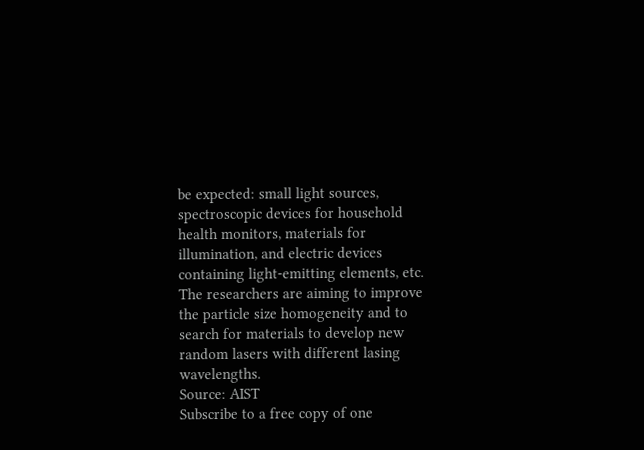be expected: small light sources, spectroscopic devices for household health monitors, materials for illumination, and electric devices containing light-emitting elements, etc. The researchers are aiming to improve the particle size homogeneity and to search for materials to develop new random lasers with different lasing wavelengths.
Source: AIST
Subscribe to a free copy of one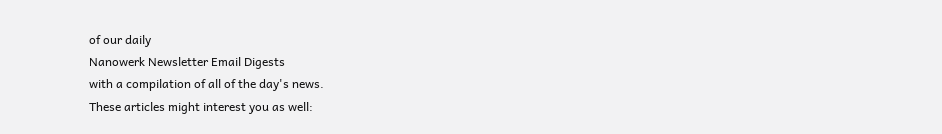of our daily
Nanowerk Newsletter Email Digests
with a compilation of all of the day's news.
These articles might interest you as well: